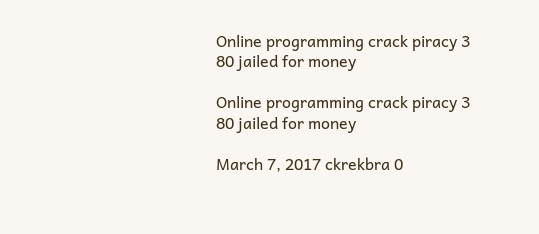Online programming crack piracy 3 80 jailed for money

Online programming crack piracy 3 80 jailed for money

March 7, 2017 ckrekbra 0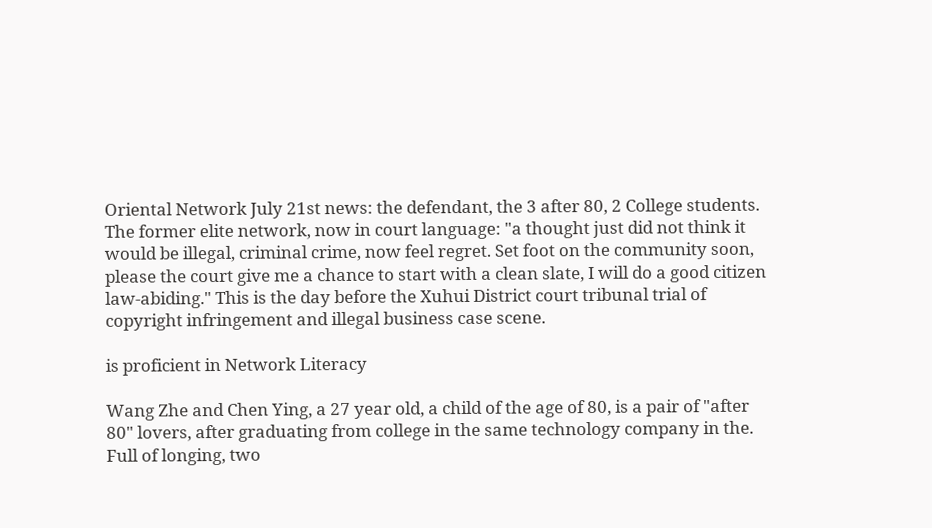Oriental Network July 21st news: the defendant, the 3 after 80, 2 College students. The former elite network, now in court language: "a thought just did not think it would be illegal, criminal crime, now feel regret. Set foot on the community soon, please the court give me a chance to start with a clean slate, I will do a good citizen law-abiding." This is the day before the Xuhui District court tribunal trial of copyright infringement and illegal business case scene.

is proficient in Network Literacy

Wang Zhe and Chen Ying, a 27 year old, a child of the age of 80, is a pair of "after 80" lovers, after graduating from college in the same technology company in the. Full of longing, two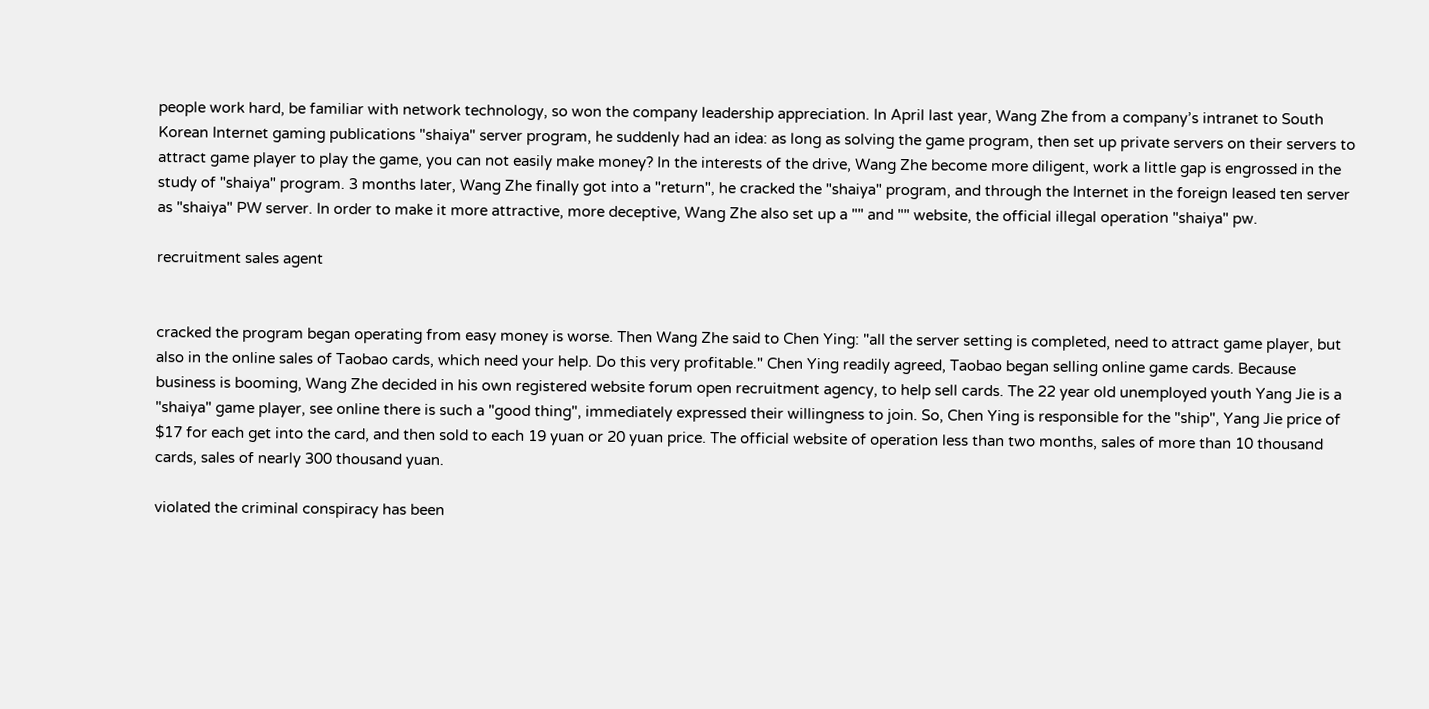people work hard, be familiar with network technology, so won the company leadership appreciation. In April last year, Wang Zhe from a company’s intranet to South Korean Internet gaming publications "shaiya" server program, he suddenly had an idea: as long as solving the game program, then set up private servers on their servers to attract game player to play the game, you can not easily make money? In the interests of the drive, Wang Zhe become more diligent, work a little gap is engrossed in the study of "shaiya" program. 3 months later, Wang Zhe finally got into a "return", he cracked the "shaiya" program, and through the Internet in the foreign leased ten server as "shaiya" PW server. In order to make it more attractive, more deceptive, Wang Zhe also set up a "" and "" website, the official illegal operation "shaiya" pw.

recruitment sales agent


cracked the program began operating from easy money is worse. Then Wang Zhe said to Chen Ying: "all the server setting is completed, need to attract game player, but also in the online sales of Taobao cards, which need your help. Do this very profitable." Chen Ying readily agreed, Taobao began selling online game cards. Because business is booming, Wang Zhe decided in his own registered website forum open recruitment agency, to help sell cards. The 22 year old unemployed youth Yang Jie is a "shaiya" game player, see online there is such a "good thing", immediately expressed their willingness to join. So, Chen Ying is responsible for the "ship", Yang Jie price of $17 for each get into the card, and then sold to each 19 yuan or 20 yuan price. The official website of operation less than two months, sales of more than 10 thousand cards, sales of nearly 300 thousand yuan.

violated the criminal conspiracy has been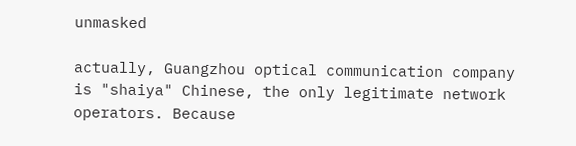unmasked

actually, Guangzhou optical communication company is "shaiya" Chinese, the only legitimate network operators. Because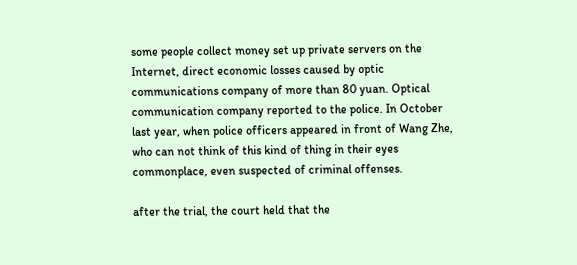some people collect money set up private servers on the Internet, direct economic losses caused by optic communications company of more than 80 yuan. Optical communication company reported to the police. In October last year, when police officers appeared in front of Wang Zhe, who can not think of this kind of thing in their eyes commonplace, even suspected of criminal offenses.

after the trial, the court held that the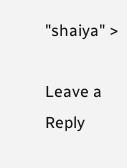"shaiya" >

Leave a Reply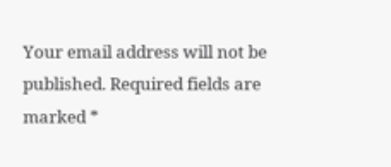Your email address will not be published. Required fields are marked *